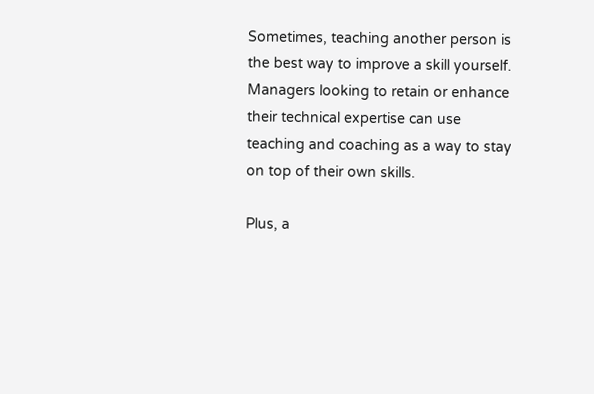Sometimes, teaching another person is the best way to improve a skill yourself. Managers looking to retain or enhance their technical expertise can use teaching and coaching as a way to stay on top of their own skills.

Plus, a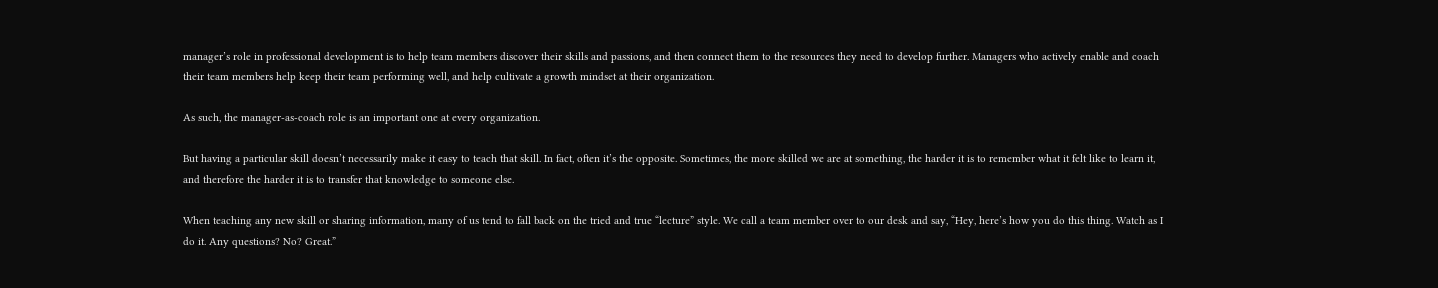manager’s role in professional development is to help team members discover their skills and passions, and then connect them to the resources they need to develop further. Managers who actively enable and coach their team members help keep their team performing well, and help cultivate a growth mindset at their organization.

As such, the manager-as-coach role is an important one at every organization.

But having a particular skill doesn’t necessarily make it easy to teach that skill. In fact, often it’s the opposite. Sometimes, the more skilled we are at something, the harder it is to remember what it felt like to learn it, and therefore the harder it is to transfer that knowledge to someone else.

When teaching any new skill or sharing information, many of us tend to fall back on the tried and true “lecture” style. We call a team member over to our desk and say, “Hey, here’s how you do this thing. Watch as I do it. Any questions? No? Great.”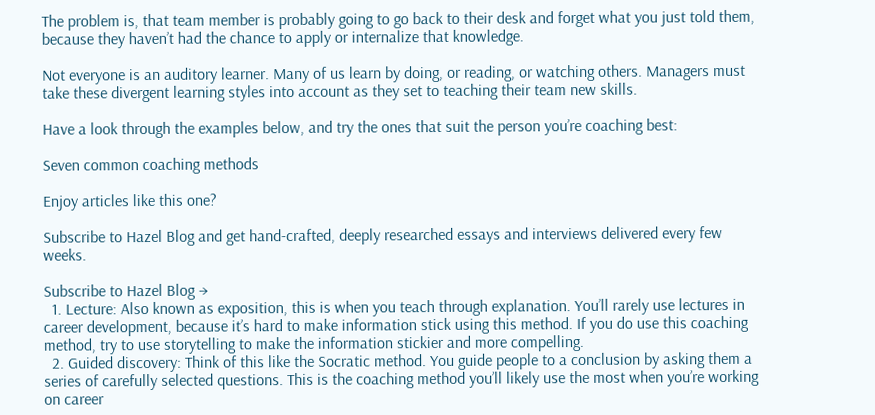The problem is, that team member is probably going to go back to their desk and forget what you just told them, because they haven’t had the chance to apply or internalize that knowledge.

Not everyone is an auditory learner. Many of us learn by doing, or reading, or watching others. Managers must take these divergent learning styles into account as they set to teaching their team new skills.

Have a look through the examples below, and try the ones that suit the person you’re coaching best:

Seven common coaching methods

Enjoy articles like this one?

Subscribe to Hazel Blog and get hand-crafted, deeply researched essays and interviews delivered every few weeks.

Subscribe to Hazel Blog →
  1. Lecture: Also known as exposition, this is when you teach through explanation. You’ll rarely use lectures in career development, because it’s hard to make information stick using this method. If you do use this coaching method, try to use storytelling to make the information stickier and more compelling.
  2. Guided discovery: Think of this like the Socratic method. You guide people to a conclusion by asking them a series of carefully selected questions. This is the coaching method you’ll likely use the most when you’re working on career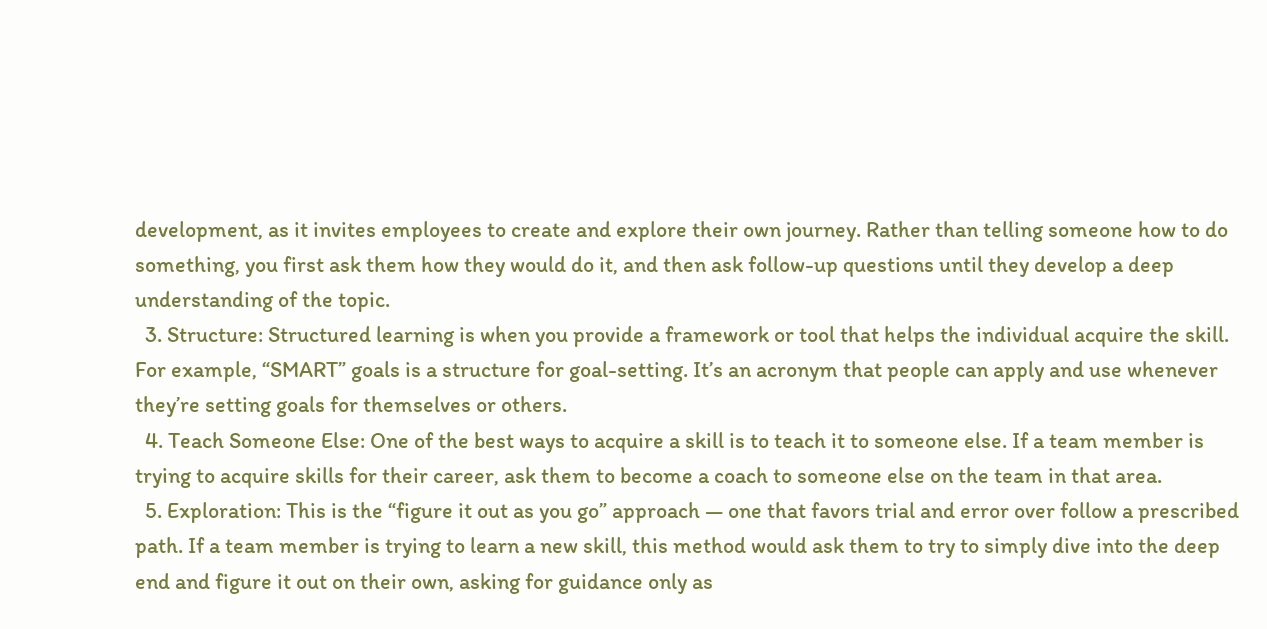development, as it invites employees to create and explore their own journey. Rather than telling someone how to do something, you first ask them how they would do it, and then ask follow-up questions until they develop a deep understanding of the topic.
  3. Structure: Structured learning is when you provide a framework or tool that helps the individual acquire the skill. For example, “SMART” goals is a structure for goal-setting. It’s an acronym that people can apply and use whenever they’re setting goals for themselves or others.
  4. Teach Someone Else: One of the best ways to acquire a skill is to teach it to someone else. If a team member is trying to acquire skills for their career, ask them to become a coach to someone else on the team in that area.
  5. Exploration: This is the “figure it out as you go” approach — one that favors trial and error over follow a prescribed path. If a team member is trying to learn a new skill, this method would ask them to try to simply dive into the deep end and figure it out on their own, asking for guidance only as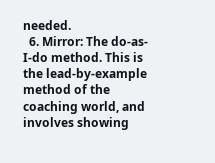needed.
  6. Mirror: The do-as-I-do method. This is the lead-by-example method of the coaching world, and involves showing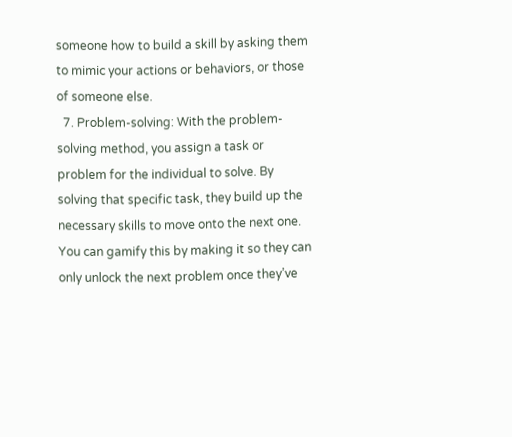someone how to build a skill by asking them to mimic your actions or behaviors, or those of someone else.
  7. Problem-solving: With the problem-solving method, you assign a task or problem for the individual to solve. By solving that specific task, they build up the necessary skills to move onto the next one. You can gamify this by making it so they can only unlock the next problem once they’ve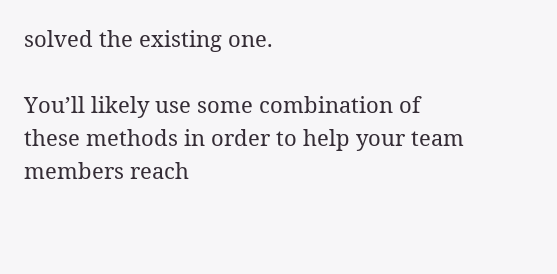solved the existing one.

You’ll likely use some combination of these methods in order to help your team members reach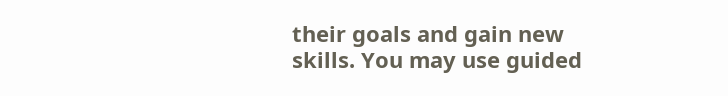their goals and gain new skills. You may use guided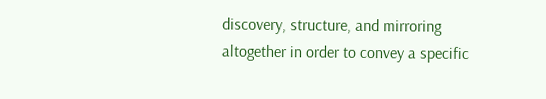discovery, structure, and mirroring altogether in order to convey a specific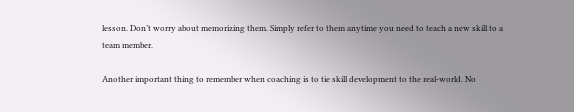lesson. Don’t worry about memorizing them. Simply refer to them anytime you need to teach a new skill to a team member.

Another important thing to remember when coaching is to tie skill development to the real-world. No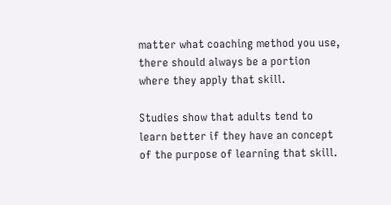matter what coaching method you use, there should always be a portion where they apply that skill.

Studies show that adults tend to learn better if they have an concept of the purpose of learning that skill.